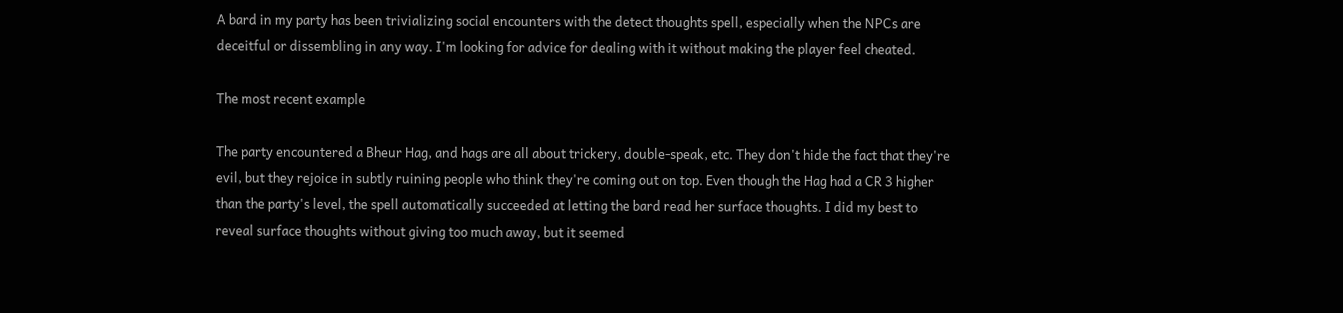A bard in my party has been trivializing social encounters with the detect thoughts spell, especially when the NPCs are deceitful or dissembling in any way. I'm looking for advice for dealing with it without making the player feel cheated.

The most recent example

The party encountered a Bheur Hag, and hags are all about trickery, double-speak, etc. They don't hide the fact that they're evil, but they rejoice in subtly ruining people who think they're coming out on top. Even though the Hag had a CR 3 higher than the party's level, the spell automatically succeeded at letting the bard read her surface thoughts. I did my best to reveal surface thoughts without giving too much away, but it seemed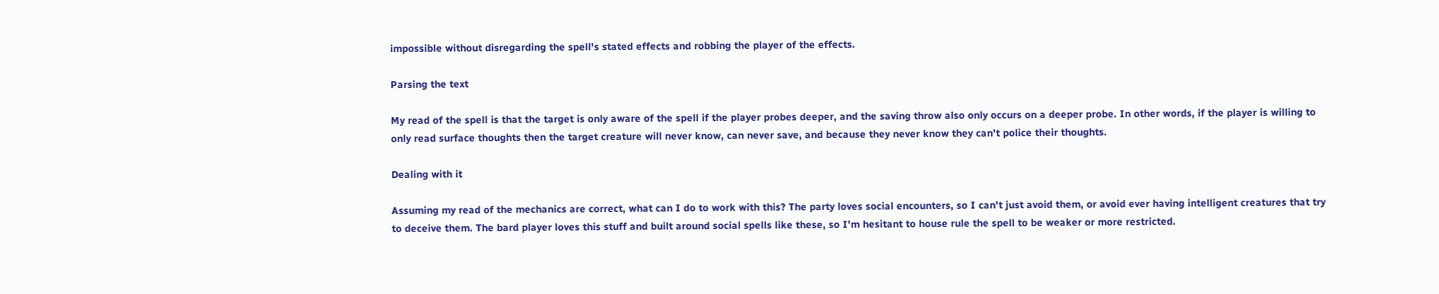impossible without disregarding the spell's stated effects and robbing the player of the effects.

Parsing the text

My read of the spell is that the target is only aware of the spell if the player probes deeper, and the saving throw also only occurs on a deeper probe. In other words, if the player is willing to only read surface thoughts then the target creature will never know, can never save, and because they never know they can't police their thoughts.

Dealing with it

Assuming my read of the mechanics are correct, what can I do to work with this? The party loves social encounters, so I can't just avoid them, or avoid ever having intelligent creatures that try to deceive them. The bard player loves this stuff and built around social spells like these, so I'm hesitant to house rule the spell to be weaker or more restricted.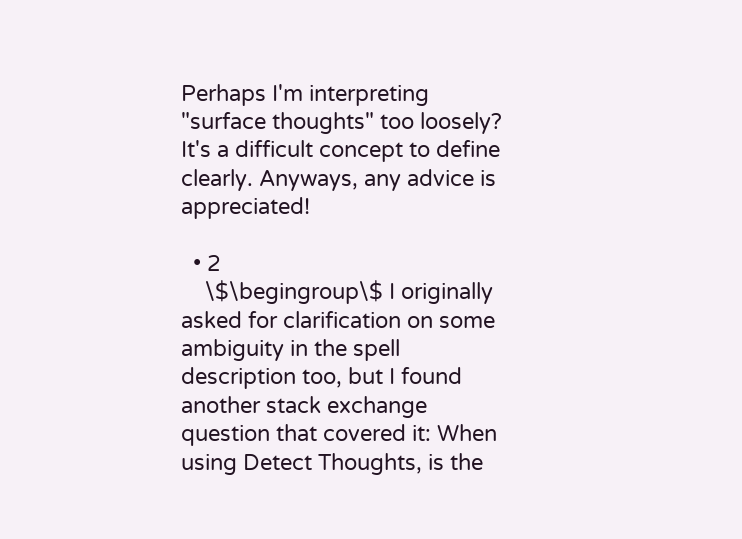Perhaps I'm interpreting "surface thoughts" too loosely? It's a difficult concept to define clearly. Anyways, any advice is appreciated!

  • 2
    \$\begingroup\$ I originally asked for clarification on some ambiguity in the spell description too, but I found another stack exchange question that covered it: When using Detect Thoughts, is the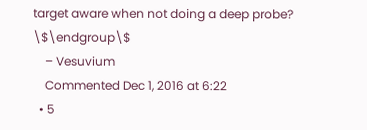target aware when not doing a deep probe? \$\endgroup\$
    – Vesuvium
    Commented Dec 1, 2016 at 6:22
  • 5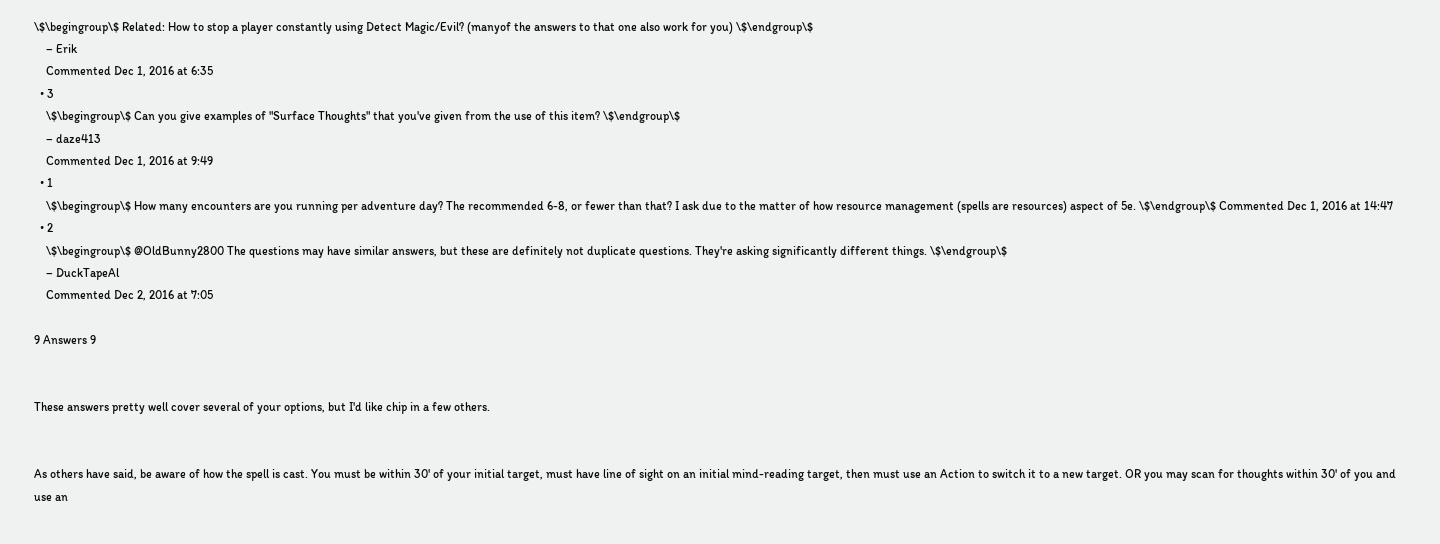\$\begingroup\$ Related: How to stop a player constantly using Detect Magic/Evil? (manyof the answers to that one also work for you) \$\endgroup\$
    – Erik
    Commented Dec 1, 2016 at 6:35
  • 3
    \$\begingroup\$ Can you give examples of "Surface Thoughts" that you've given from the use of this item? \$\endgroup\$
    – daze413
    Commented Dec 1, 2016 at 9:49
  • 1
    \$\begingroup\$ How many encounters are you running per adventure day? The recommended 6-8, or fewer than that? I ask due to the matter of how resource management (spells are resources) aspect of 5e. \$\endgroup\$ Commented Dec 1, 2016 at 14:47
  • 2
    \$\begingroup\$ @OldBunny2800 The questions may have similar answers, but these are definitely not duplicate questions. They're asking significantly different things. \$\endgroup\$
    – DuckTapeAl
    Commented Dec 2, 2016 at 7:05

9 Answers 9


These answers pretty well cover several of your options, but I'd like chip in a few others.


As others have said, be aware of how the spell is cast. You must be within 30' of your initial target, must have line of sight on an initial mind-reading target, then must use an Action to switch it to a new target. OR you may scan for thoughts within 30' of you and use an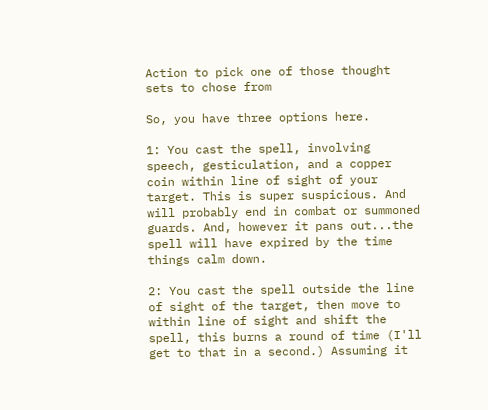Action to pick one of those thought sets to chose from

So, you have three options here.

1: You cast the spell, involving speech, gesticulation, and a copper coin within line of sight of your target. This is super suspicious. And will probably end in combat or summoned guards. And, however it pans out...the spell will have expired by the time things calm down.

2: You cast the spell outside the line of sight of the target, then move to within line of sight and shift the spell, this burns a round of time (I'll get to that in a second.) Assuming it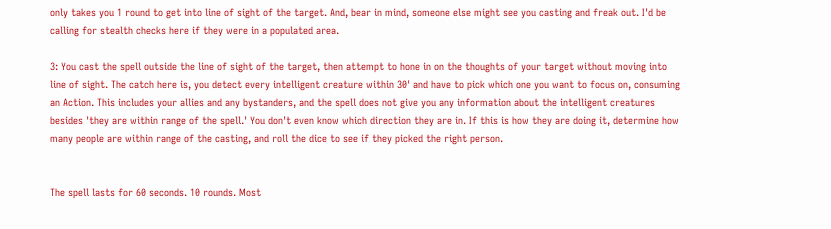only takes you 1 round to get into line of sight of the target. And, bear in mind, someone else might see you casting and freak out. I'd be calling for stealth checks here if they were in a populated area.

3: You cast the spell outside the line of sight of the target, then attempt to hone in on the thoughts of your target without moving into line of sight. The catch here is, you detect every intelligent creature within 30' and have to pick which one you want to focus on, consuming an Action. This includes your allies and any bystanders, and the spell does not give you any information about the intelligent creatures besides 'they are within range of the spell.' You don't even know which direction they are in. If this is how they are doing it, determine how many people are within range of the casting, and roll the dice to see if they picked the right person.


The spell lasts for 60 seconds. 10 rounds. Most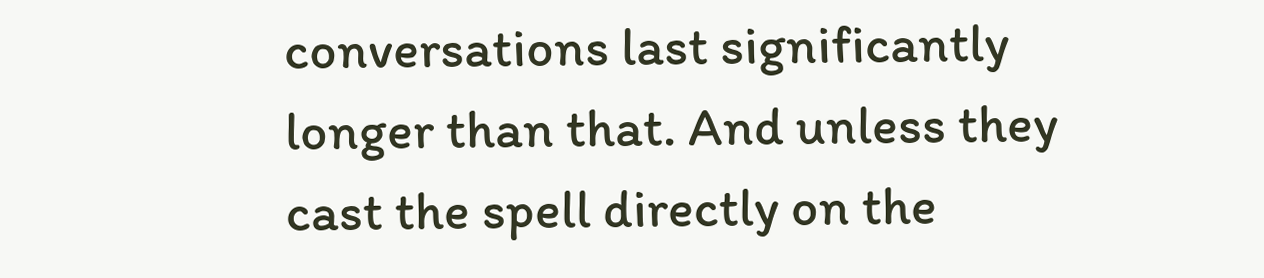conversations last significantly longer than that. And unless they cast the spell directly on the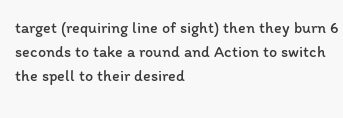target (requiring line of sight) then they burn 6 seconds to take a round and Action to switch the spell to their desired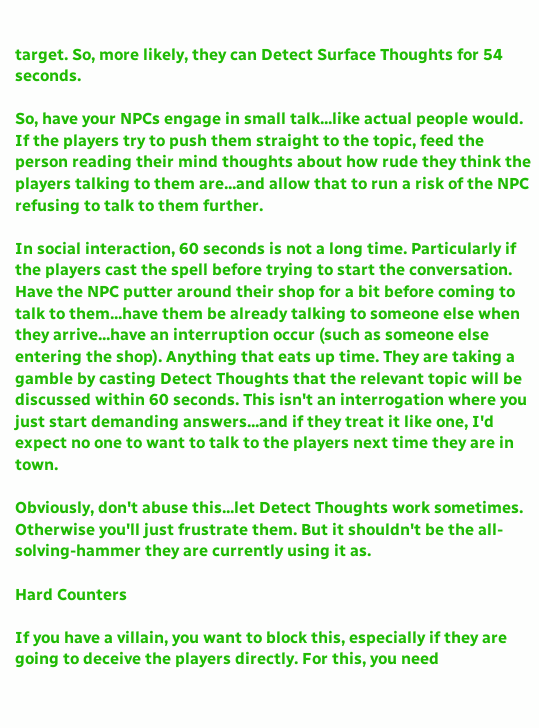target. So, more likely, they can Detect Surface Thoughts for 54 seconds.

So, have your NPCs engage in small talk...like actual people would. If the players try to push them straight to the topic, feed the person reading their mind thoughts about how rude they think the players talking to them are...and allow that to run a risk of the NPC refusing to talk to them further.

In social interaction, 60 seconds is not a long time. Particularly if the players cast the spell before trying to start the conversation. Have the NPC putter around their shop for a bit before coming to talk to them...have them be already talking to someone else when they arrive...have an interruption occur (such as someone else entering the shop). Anything that eats up time. They are taking a gamble by casting Detect Thoughts that the relevant topic will be discussed within 60 seconds. This isn't an interrogation where you just start demanding answers...and if they treat it like one, I'd expect no one to want to talk to the players next time they are in town.

Obviously, don't abuse this...let Detect Thoughts work sometimes. Otherwise you'll just frustrate them. But it shouldn't be the all-solving-hammer they are currently using it as.

Hard Counters

If you have a villain, you want to block this, especially if they are going to deceive the players directly. For this, you need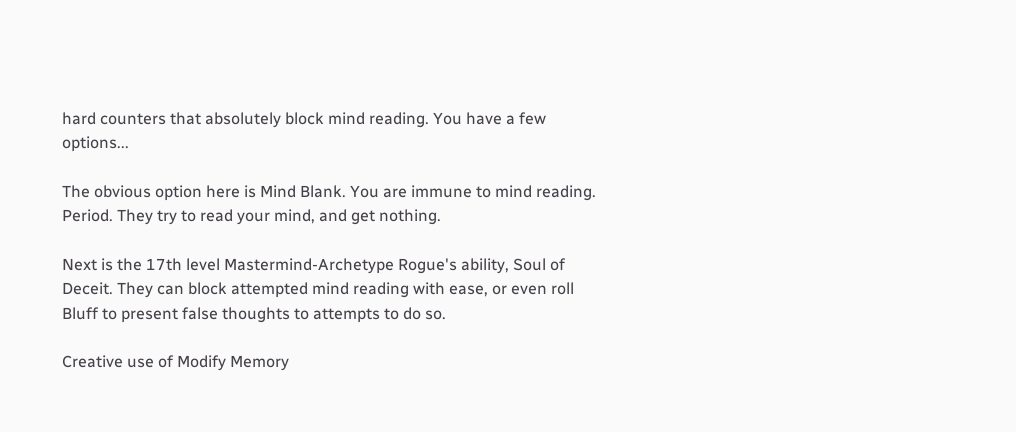hard counters that absolutely block mind reading. You have a few options...

The obvious option here is Mind Blank. You are immune to mind reading. Period. They try to read your mind, and get nothing.

Next is the 17th level Mastermind-Archetype Rogue's ability, Soul of Deceit. They can block attempted mind reading with ease, or even roll Bluff to present false thoughts to attempts to do so.

Creative use of Modify Memory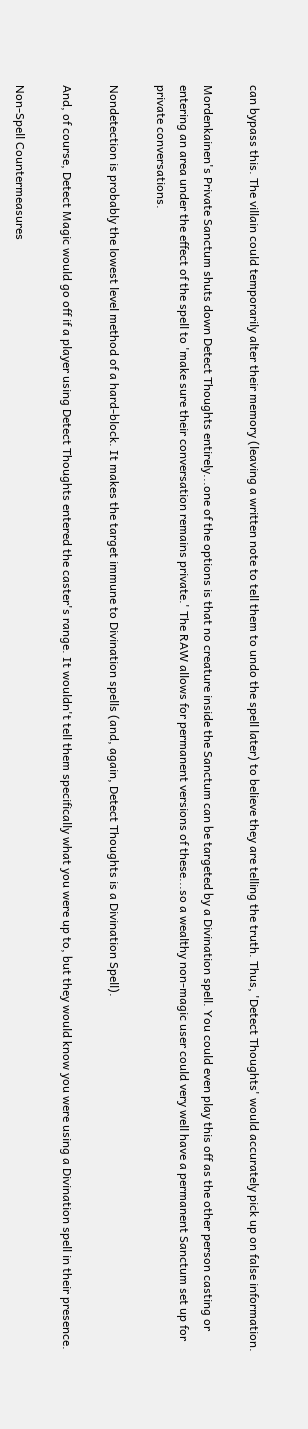can bypass this. The villain could temporarily alter their memory (leaving a written note to tell them to undo the spell later) to believe they are telling the truth. Thus, 'Detect Thoughts' would accurately pick up on false information.

Mordenkainen's Private Sanctum shuts down Detect Thoughts entirely...one of the options is that no creature inside the Sanctum can be targeted by a Divination spell. You could even play this off as the other person casting or entering an area under the effect of the spell to 'make sure their conversation remains private.' The RAW allows for permanent versions of these...so a wealthy non-magic user could very well have a permanent Sanctum set up for private conversations.

Nondetection is probably the lowest level method of a hard-block. It makes the target immune to Divination spells (and, again, Detect Thoughts is a Divination Spell).

And, of course, Detect Magic would go off if a player using Detect Thoughts entered the caster's range. It wouldn't tell them specifically what you were up to, but they would know you were using a Divination spell in their presence.

Non-Spell Countermeasures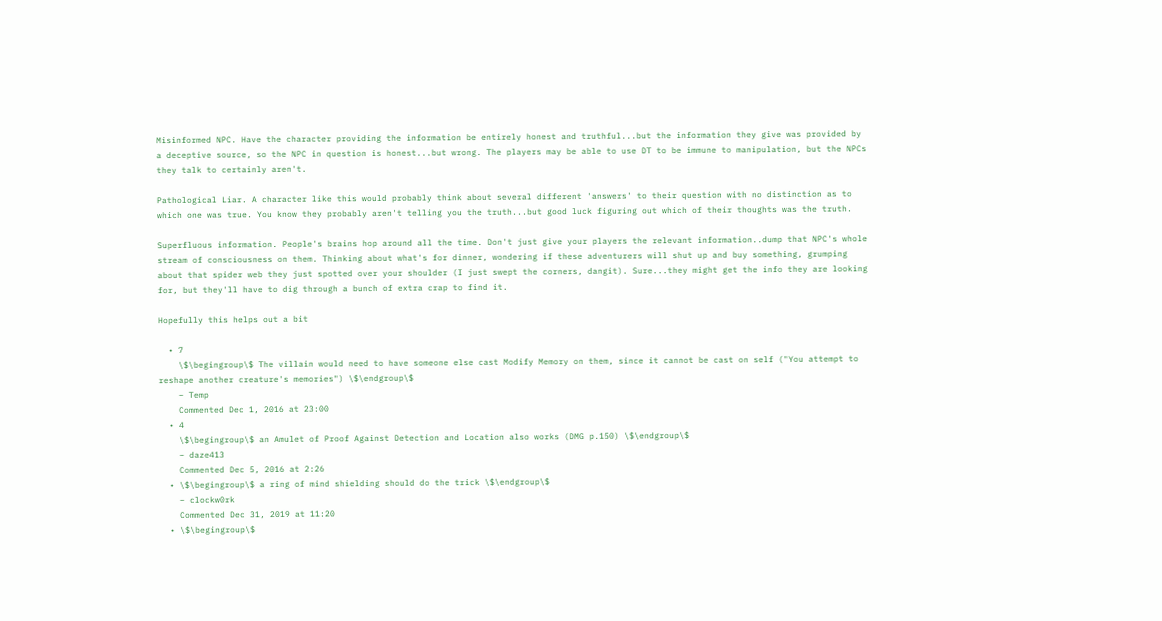Misinformed NPC. Have the character providing the information be entirely honest and truthful...but the information they give was provided by a deceptive source, so the NPC in question is honest...but wrong. The players may be able to use DT to be immune to manipulation, but the NPCs they talk to certainly aren't.

Pathological Liar. A character like this would probably think about several different 'answers' to their question with no distinction as to which one was true. You know they probably aren't telling you the truth...but good luck figuring out which of their thoughts was the truth.

Superfluous information. People's brains hop around all the time. Don't just give your players the relevant information..dump that NPC's whole stream of consciousness on them. Thinking about what's for dinner, wondering if these adventurers will shut up and buy something, grumping about that spider web they just spotted over your shoulder (I just swept the corners, dangit). Sure...they might get the info they are looking for, but they'll have to dig through a bunch of extra crap to find it.

Hopefully this helps out a bit

  • 7
    \$\begingroup\$ The villain would need to have someone else cast Modify Memory on them, since it cannot be cast on self ("You attempt to reshape another creature's memories") \$\endgroup\$
    – Temp
    Commented Dec 1, 2016 at 23:00
  • 4
    \$\begingroup\$ an Amulet of Proof Against Detection and Location also works (DMG p.150) \$\endgroup\$
    – daze413
    Commented Dec 5, 2016 at 2:26
  • \$\begingroup\$ a ring of mind shielding should do the trick \$\endgroup\$
    – clockw0rk
    Commented Dec 31, 2019 at 11:20
  • \$\begingroup\$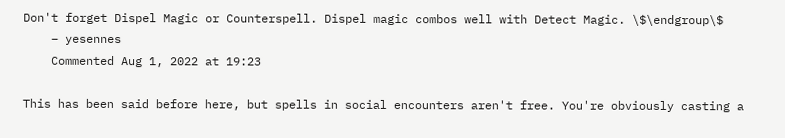Don't forget Dispel Magic or Counterspell. Dispel magic combos well with Detect Magic. \$\endgroup\$
    – yesennes
    Commented Aug 1, 2022 at 19:23

This has been said before here, but spells in social encounters aren't free. You're obviously casting a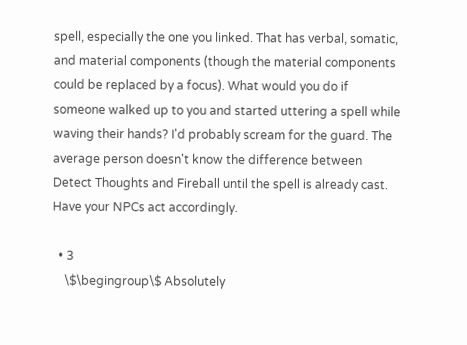spell, especially the one you linked. That has verbal, somatic, and material components (though the material components could be replaced by a focus). What would you do if someone walked up to you and started uttering a spell while waving their hands? I'd probably scream for the guard. The average person doesn't know the difference between Detect Thoughts and Fireball until the spell is already cast. Have your NPCs act accordingly.

  • 3
    \$\begingroup\$ Absolutely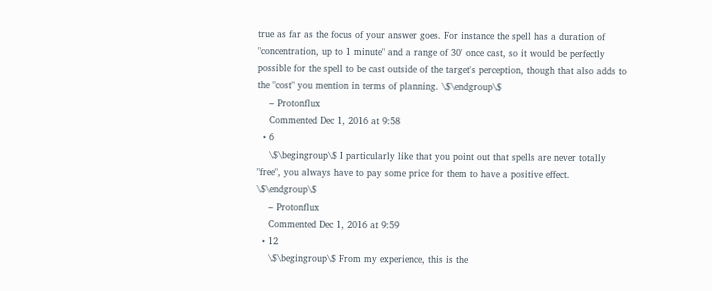true as far as the focus of your answer goes. For instance the spell has a duration of "concentration, up to 1 minute" and a range of 30' once cast, so it would be perfectly possible for the spell to be cast outside of the target's perception, though that also adds to the "cost" you mention in terms of planning. \$\endgroup\$
    – Protonflux
    Commented Dec 1, 2016 at 9:58
  • 6
    \$\begingroup\$ I particularly like that you point out that spells are never totally "free", you always have to pay some price for them to have a positive effect. \$\endgroup\$
    – Protonflux
    Commented Dec 1, 2016 at 9:59
  • 12
    \$\begingroup\$ From my experience, this is the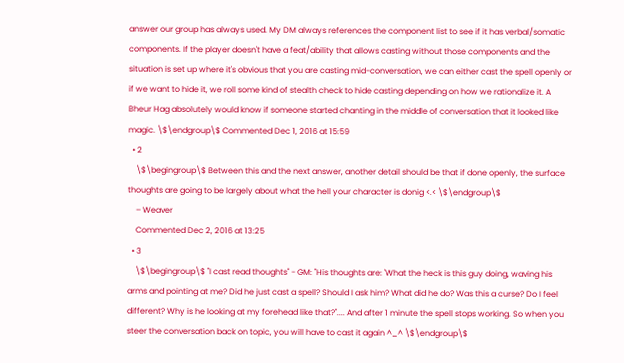answer our group has always used. My DM always references the component list to see if it has verbal/somatic components. If the player doesn't have a feat/ability that allows casting without those components and the situation is set up where it's obvious that you are casting mid-conversation, we can either cast the spell openly or if we want to hide it, we roll some kind of stealth check to hide casting depending on how we rationalize it. A Bheur Hag absolutely would know if someone started chanting in the middle of conversation that it looked like magic. \$\endgroup\$ Commented Dec 1, 2016 at 15:59
  • 2
    \$\begingroup\$ Between this and the next answer, another detail should be that if done openly, the surface thoughts are going to be largely about what the hell your character is donig <.< \$\endgroup\$
    – Weaver
    Commented Dec 2, 2016 at 13:25
  • 3
    \$\begingroup\$ "I cast read thoughts" - GM: "His thoughts are: 'What the heck is this guy doing, waving his arms and pointing at me? Did he just cast a spell? Should I ask him? What did he do? Was this a curse? Do I feel different? Why is he looking at my forehead like that?".... And after 1 minute the spell stops working. So when you steer the conversation back on topic, you will have to cast it again ^_^ \$\endgroup\$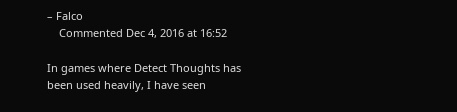– Falco
    Commented Dec 4, 2016 at 16:52

In games where Detect Thoughts has been used heavily, I have seen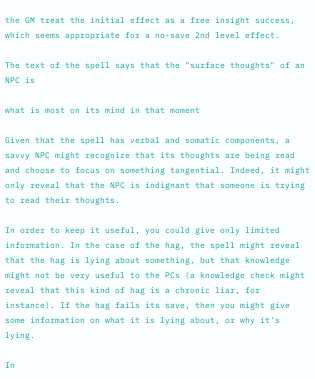the GM treat the initial effect as a free insight success, which seems appropriate for a no-save 2nd level effect.

The text of the spell says that the "surface thoughts" of an NPC is

what is most on its mind in that moment

Given that the spell has verbal and somatic components, a savvy NPC might recognize that its thoughts are being read and choose to focus on something tangential. Indeed, it might only reveal that the NPC is indignant that someone is trying to read their thoughts.

In order to keep it useful, you could give only limited information. In the case of the hag, the spell might reveal that the hag is lying about something, but that knowledge might not be very useful to the PCs (a knowledge check might reveal that this kind of hag is a chronic liar, for instance). If the hag fails its save, then you might give some information on what it is lying about, or why it's lying.

In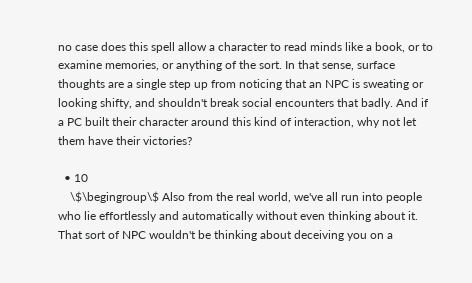no case does this spell allow a character to read minds like a book, or to examine memories, or anything of the sort. In that sense, surface thoughts are a single step up from noticing that an NPC is sweating or looking shifty, and shouldn't break social encounters that badly. And if a PC built their character around this kind of interaction, why not let them have their victories?

  • 10
    \$\begingroup\$ Also from the real world, we've all run into people who lie effortlessly and automatically without even thinking about it. That sort of NPC wouldn't be thinking about deceiving you on a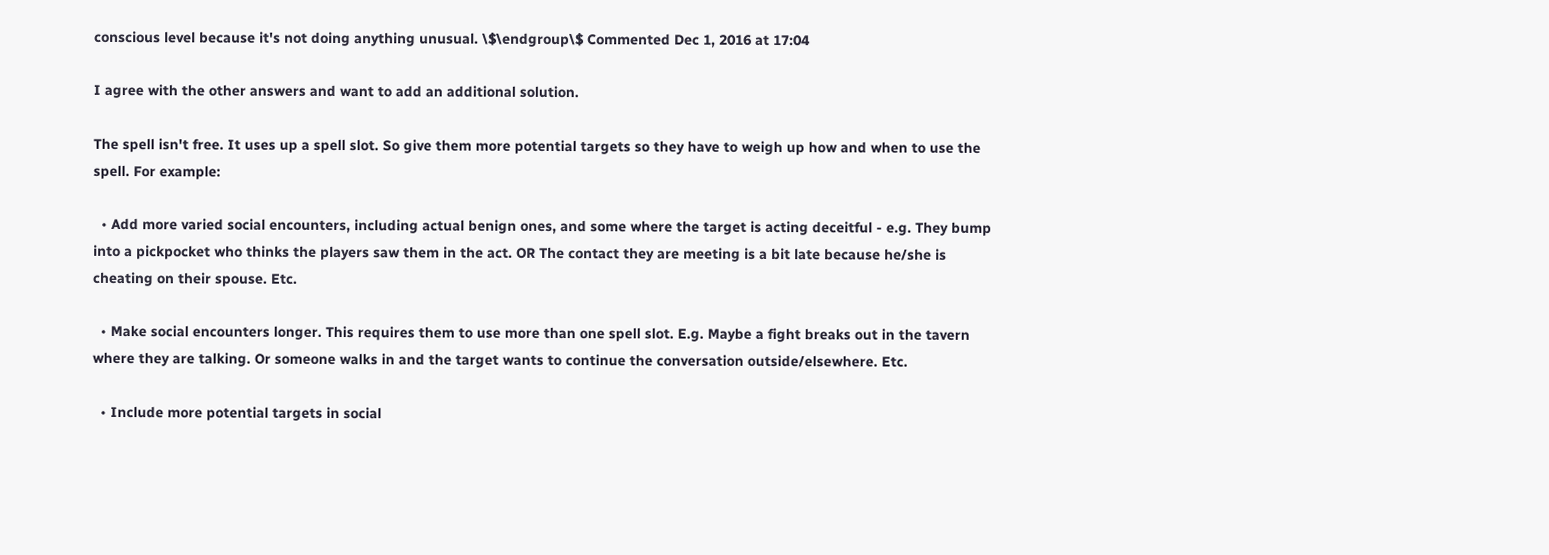conscious level because it's not doing anything unusual. \$\endgroup\$ Commented Dec 1, 2016 at 17:04

I agree with the other answers and want to add an additional solution.

The spell isn't free. It uses up a spell slot. So give them more potential targets so they have to weigh up how and when to use the spell. For example:

  • Add more varied social encounters, including actual benign ones, and some where the target is acting deceitful - e.g. They bump into a pickpocket who thinks the players saw them in the act. OR The contact they are meeting is a bit late because he/she is cheating on their spouse. Etc.

  • Make social encounters longer. This requires them to use more than one spell slot. E.g. Maybe a fight breaks out in the tavern where they are talking. Or someone walks in and the target wants to continue the conversation outside/elsewhere. Etc.

  • Include more potential targets in social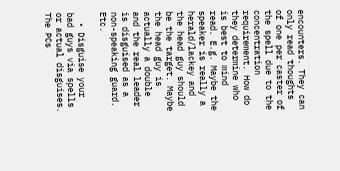encounters. They can only read thoughts of one per caster of the spell due to the concentration requirement. How do they determine who is best to mind read. E.g. Maybe the speaker is really a herald/lackey and the head guy should be the target. Maybe the head guy is actually a double and the real leader is disguised as a non-speaking guard. Etc.

  • Disguise your bad guys via spells or actual disguises. The PCs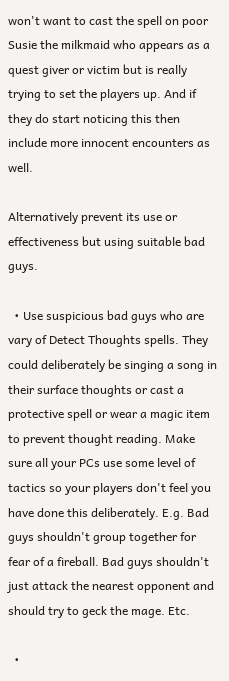won't want to cast the spell on poor Susie the milkmaid who appears as a quest giver or victim but is really trying to set the players up. And if they do start noticing this then include more innocent encounters as well.

Alternatively prevent its use or effectiveness but using suitable bad guys.

  • Use suspicious bad guys who are vary of Detect Thoughts spells. They could deliberately be singing a song in their surface thoughts or cast a protective spell or wear a magic item to prevent thought reading. Make sure all your PCs use some level of tactics so your players don't feel you have done this deliberately. E.g. Bad guys shouldn't group together for fear of a fireball. Bad guys shouldn't just attack the nearest opponent and should try to geck the mage. Etc.

  •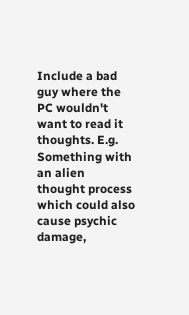Include a bad guy where the PC wouldn't want to read it thoughts. E.g. Something with an alien thought process which could also cause psychic damage,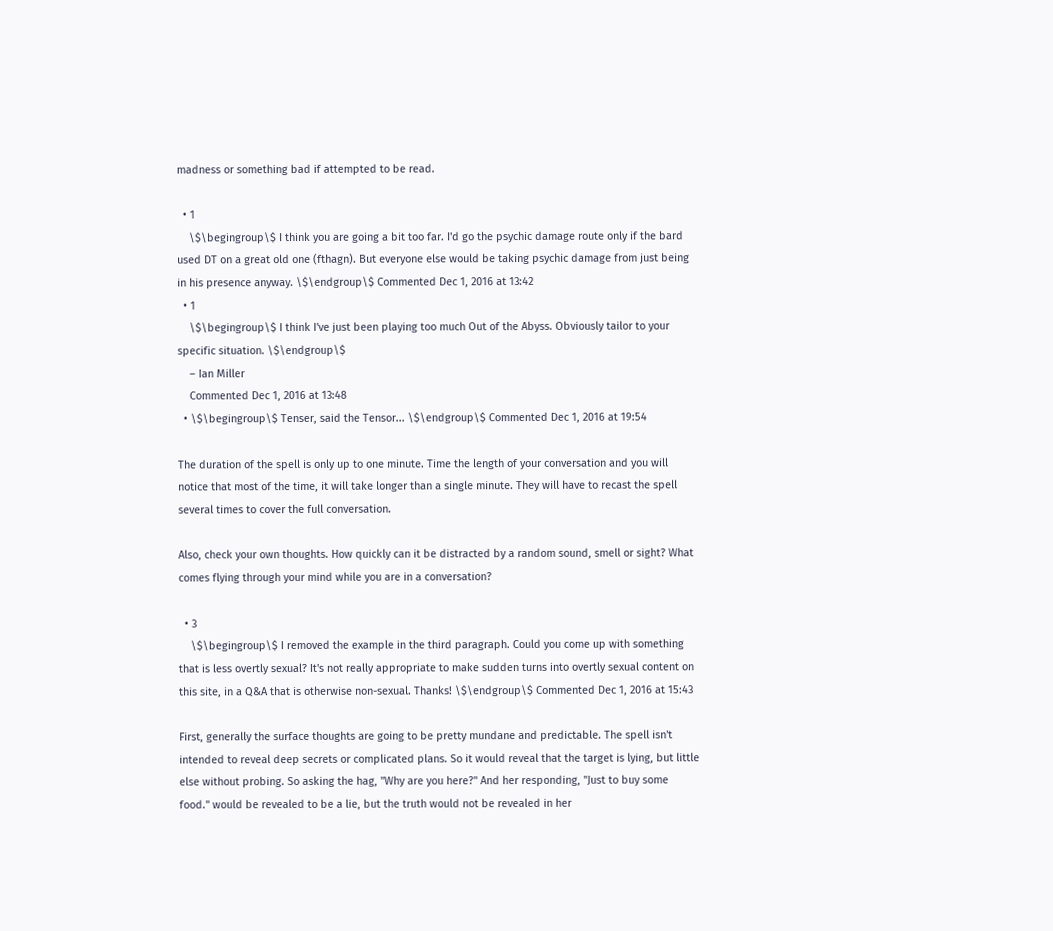madness or something bad if attempted to be read.

  • 1
    \$\begingroup\$ I think you are going a bit too far. I'd go the psychic damage route only if the bard used DT on a great old one (fthagn). But everyone else would be taking psychic damage from just being in his presence anyway. \$\endgroup\$ Commented Dec 1, 2016 at 13:42
  • 1
    \$\begingroup\$ I think I've just been playing too much Out of the Abyss. Obviously tailor to your specific situation. \$\endgroup\$
    – Ian Miller
    Commented Dec 1, 2016 at 13:48
  • \$\begingroup\$ Tenser, said the Tensor... \$\endgroup\$ Commented Dec 1, 2016 at 19:54

The duration of the spell is only up to one minute. Time the length of your conversation and you will notice that most of the time, it will take longer than a single minute. They will have to recast the spell several times to cover the full conversation.

Also, check your own thoughts. How quickly can it be distracted by a random sound, smell or sight? What comes flying through your mind while you are in a conversation?

  • 3
    \$\begingroup\$ I removed the example in the third paragraph. Could you come up with something that is less overtly sexual? It's not really appropriate to make sudden turns into overtly sexual content on this site, in a Q&A that is otherwise non-sexual. Thanks! \$\endgroup\$ Commented Dec 1, 2016 at 15:43

First, generally the surface thoughts are going to be pretty mundane and predictable. The spell isn't intended to reveal deep secrets or complicated plans. So it would reveal that the target is lying, but little else without probing. So asking the hag, "Why are you here?" And her responding, "Just to buy some food." would be revealed to be a lie, but the truth would not be revealed in her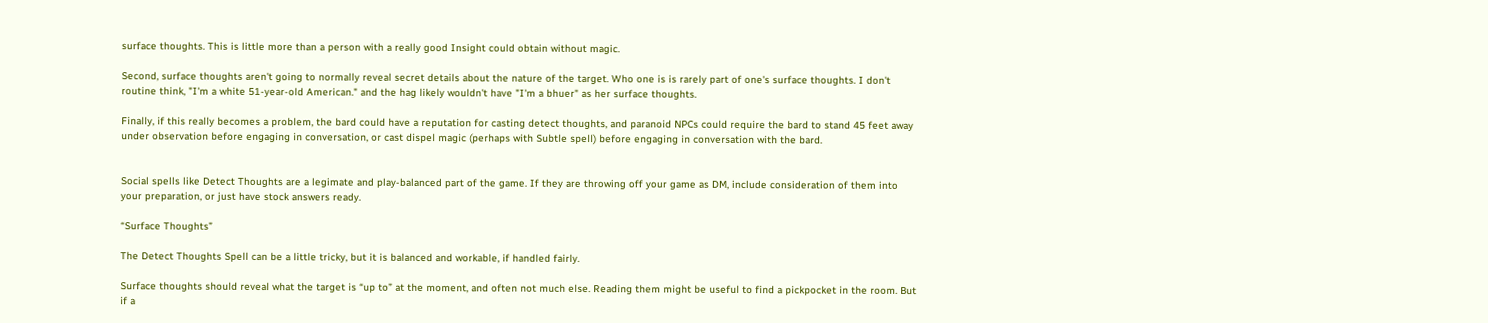surface thoughts. This is little more than a person with a really good Insight could obtain without magic.

Second, surface thoughts aren't going to normally reveal secret details about the nature of the target. Who one is is rarely part of one's surface thoughts. I don't routine think, "I'm a white 51-year-old American." and the hag likely wouldn't have "I'm a bhuer" as her surface thoughts.

Finally, if this really becomes a problem, the bard could have a reputation for casting detect thoughts, and paranoid NPCs could require the bard to stand 45 feet away under observation before engaging in conversation, or cast dispel magic (perhaps with Subtle spell) before engaging in conversation with the bard.


Social spells like Detect Thoughts are a legimate and play-balanced part of the game. If they are throwing off your game as DM, include consideration of them into your preparation, or just have stock answers ready.

“Surface Thoughts”

The Detect Thoughts Spell can be a little tricky, but it is balanced and workable, if handled fairly.

Surface thoughts should reveal what the target is “up to” at the moment, and often not much else. Reading them might be useful to find a pickpocket in the room. But if a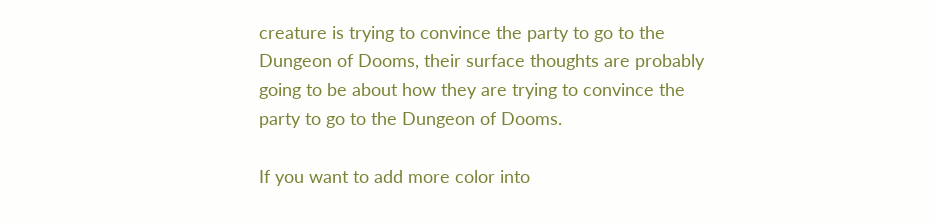creature is trying to convince the party to go to the Dungeon of Dooms, their surface thoughts are probably going to be about how they are trying to convince the party to go to the Dungeon of Dooms.

If you want to add more color into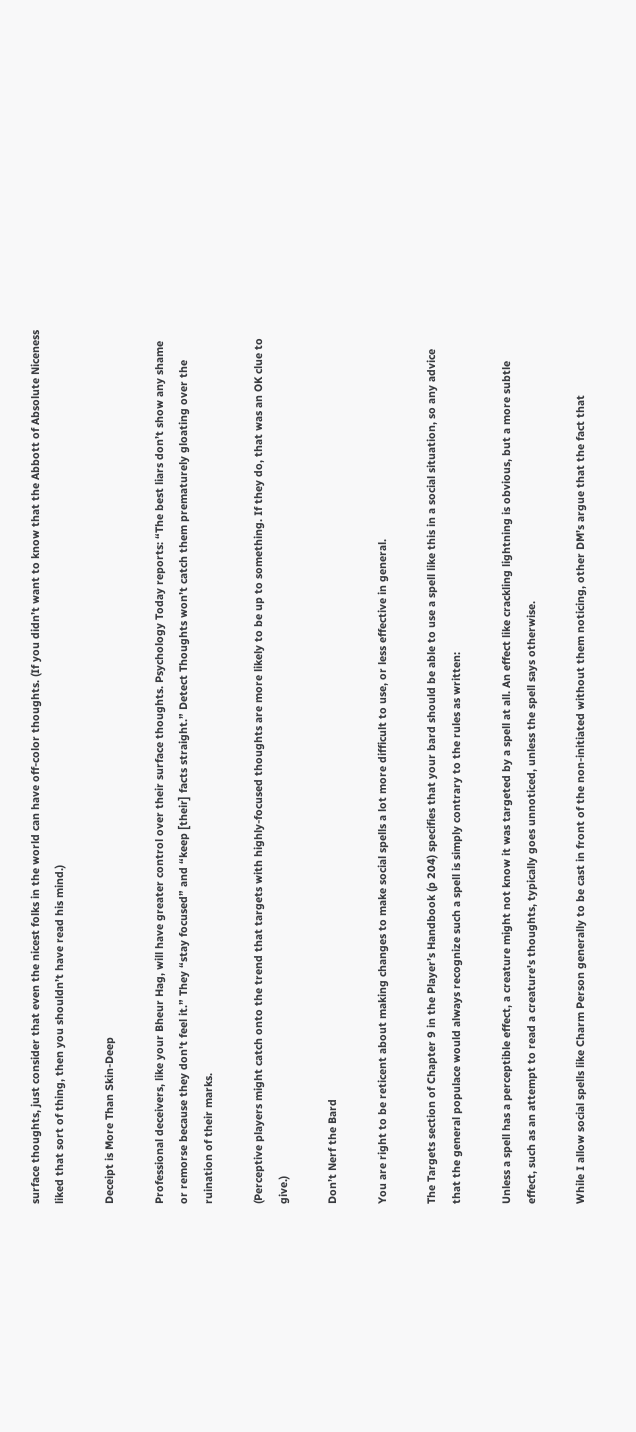surface thoughts, just consider that even the nicest folks in the world can have off-color thoughts. (If you didn’t want to know that the Abbott of Absolute Niceness liked that sort of thing, then you shouldn’t have read his mind.)

Deceipt is More Than Skin-Deep

Professional deceivers, like your Bheur Hag, will have greater control over their surface thoughts. Psychology Today reports: “The best liars don’t show any shame or remorse because they don't feel it.” They “stay focused” and “keep [their] facts straight.” Detect Thoughts won’t catch them prematurely gloating over the ruination of their marks.

(Perceptive players might catch onto the trend that targets with highly-focused thoughts are more likely to be up to something. If they do, that was an OK clue to give.)

Don’t Nerf the Bard

You are right to be reticent about making changes to make social spells a lot more difficult to use, or less effective in general.

The Targets section of Chapter 9 in the Player’s Handbook (p 204) specifies that your bard should be able to use a spell like this in a social situation, so any advice that the general populace would always recognize such a spell is simply contrary to the rules as written:

Unless a spell has a perceptible effect, a creature might not know it was targeted by a spell at all. An effect like crackling lightning is obvious, but a more subtle effect, such as an attempt to read a creature's thoughts, typically goes unnoticed, unless the spell says otherwise.

While I allow social spells like Charm Person generally to be cast in front of the non-initiated without them noticing, other DM’s argue that the fact that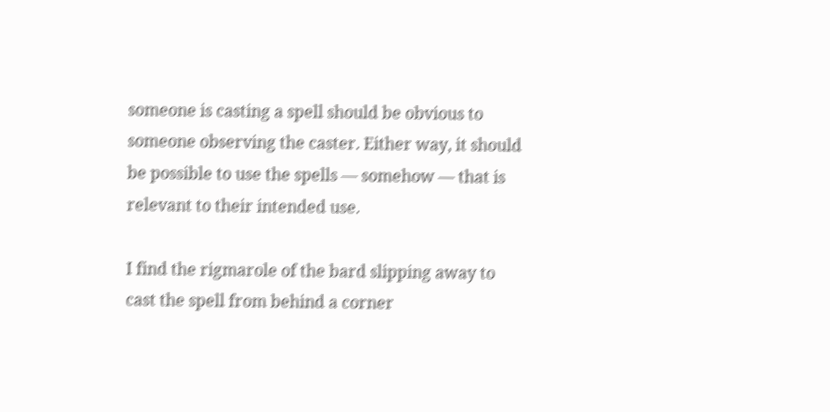someone is casting a spell should be obvious to someone observing the caster. Either way, it should be possible to use the spells — somehow — that is relevant to their intended use.

I find the rigmarole of the bard slipping away to cast the spell from behind a corner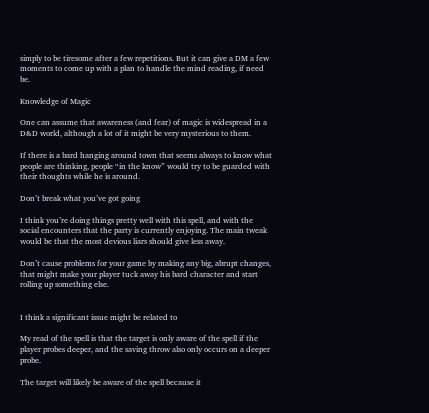simply to be tiresome after a few repetitions. But it can give a DM a few moments to come up with a plan to handle the mind reading, if need be.

Knowledge of Magic

One can assume that awareness (and fear) of magic is widespread in a D&D world, although a lot of it might be very mysterious to them.

If there is a bard hanging around town that seems always to know what people are thinking, people “in the know” would try to be guarded with their thoughts while he is around.

Don’t break what you’ve got going

I think you’re doing things pretty well with this spell, and with the social encounters that the party is currently enjoying. The main tweak would be that the most devious liars should give less away.

Don’t cause problems for your game by making any big, abrupt changes, that might make your player tuck away his bard character and start rolling up something else.


I think a significant issue might be related to

My read of the spell is that the target is only aware of the spell if the player probes deeper, and the saving throw also only occurs on a deeper probe.

The target will likely be aware of the spell because it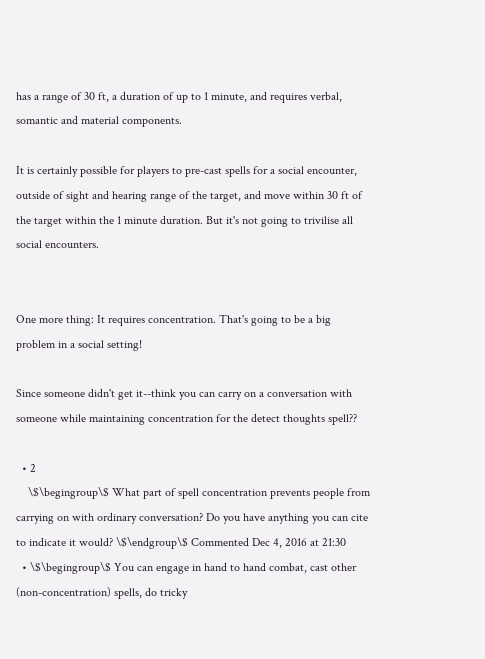has a range of 30 ft, a duration of up to 1 minute, and requires verbal, somantic and material components.

It is certainly possible for players to pre-cast spells for a social encounter, outside of sight and hearing range of the target, and move within 30 ft of the target within the 1 minute duration. But it's not going to trivilise all social encounters.


One more thing: It requires concentration. That's going to be a big problem in a social setting!

Since someone didn't get it--think you can carry on a conversation with someone while maintaining concentration for the detect thoughts spell??

  • 2
    \$\begingroup\$ What part of spell concentration prevents people from carrying on with ordinary conversation? Do you have anything you can cite to indicate it would? \$\endgroup\$ Commented Dec 4, 2016 at 21:30
  • \$\begingroup\$ You can engage in hand to hand combat, cast other (non-concentration) spells, do tricky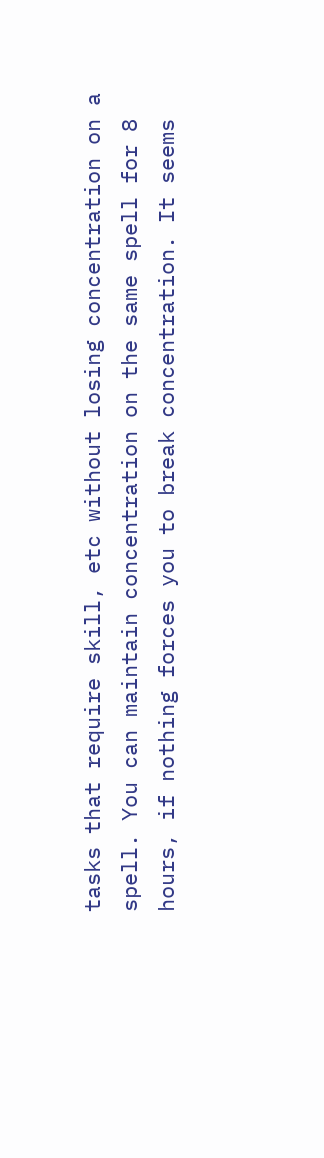tasks that require skill, etc without losing concentration on a spell. You can maintain concentration on the same spell for 8 hours, if nothing forces you to break concentration. It seems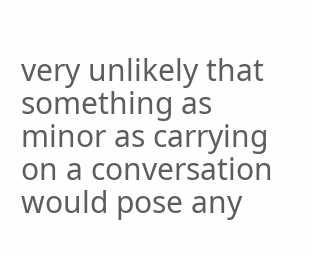very unlikely that something as minor as carrying on a conversation would pose any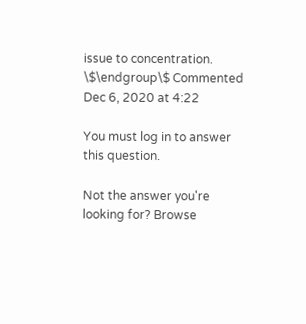issue to concentration. \$\endgroup\$ Commented Dec 6, 2020 at 4:22

You must log in to answer this question.

Not the answer you're looking for? Browse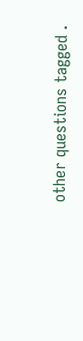other questions tagged .